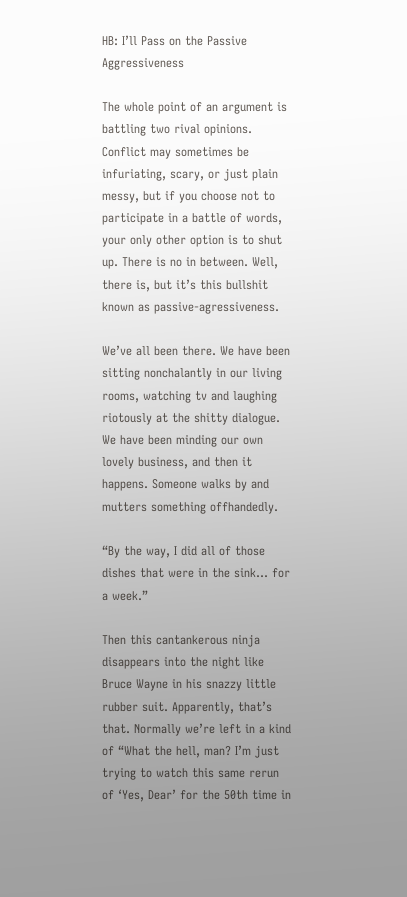HB: I’ll Pass on the Passive Aggressiveness

The whole point of an argument is battling two rival opinions. Conflict may sometimes be infuriating, scary, or just plain messy, but if you choose not to participate in a battle of words, your only other option is to shut up. There is no in between. Well, there is, but it’s this bullshit known as passive-agressiveness.

We’ve all been there. We have been sitting nonchalantly in our living rooms, watching tv and laughing riotously at the shitty dialogue. We have been minding our own lovely business, and then it happens. Someone walks by and mutters something offhandedly.

“By the way, I did all of those dishes that were in the sink… for a week.”

Then this cantankerous ninja disappears into the night like Bruce Wayne in his snazzy little rubber suit. Apparently, that’s that. Normally we’re left in a kind of “What the hell, man? I’m just trying to watch this same rerun of ‘Yes, Dear’ for the 50th time in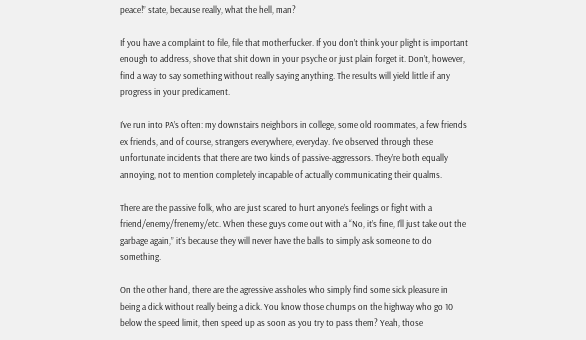peace!” state, because really, what the hell, man?

If you have a complaint to file, file that motherfucker. If you don’t think your plight is important enough to address, shove that shit down in your psyche or just plain forget it. Don’t, however, find a way to say something without really saying anything. The results will yield little if any progress in your predicament.

I’ve run into PA’s often: my downstairs neighbors in college, some old roommates, a few friends ex friends, and of course, strangers everywhere, everyday. I’ve observed through these unfortunate incidents that there are two kinds of passive-aggressors. They’re both equally annoying, not to mention completely incapable of actually communicating their qualms.

There are the passive folk, who are just scared to hurt anyone’s feelings or fight with a friend/enemy/frenemy/etc. When these guys come out with a “No, it’s fine, I’ll just take out the garbage again,” it’s because they will never have the balls to simply ask someone to do something.

On the other hand, there are the agressive assholes who simply find some sick pleasure in being a dick without really being a dick. You know those chumps on the highway who go 10 below the speed limit, then speed up as soon as you try to pass them? Yeah, those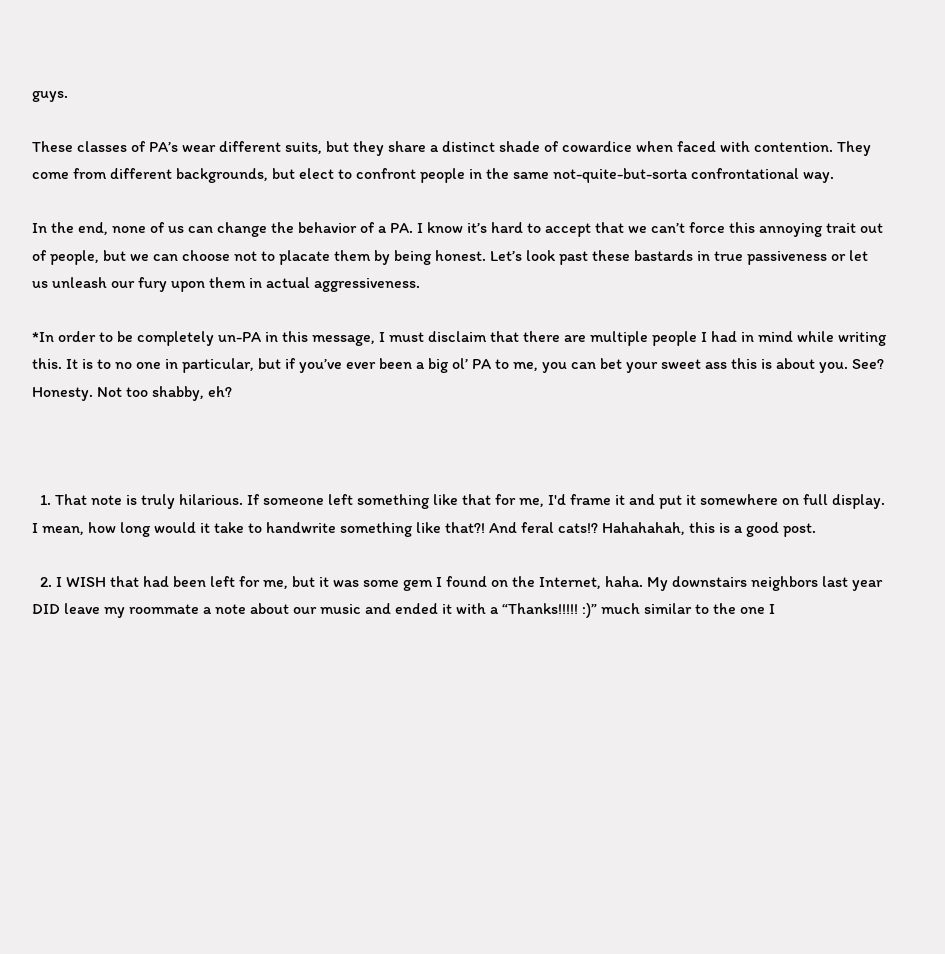guys.

These classes of PA’s wear different suits, but they share a distinct shade of cowardice when faced with contention. They come from different backgrounds, but elect to confront people in the same not-quite-but-sorta confrontational way.

In the end, none of us can change the behavior of a PA. I know it’s hard to accept that we can’t force this annoying trait out of people, but we can choose not to placate them by being honest. Let’s look past these bastards in true passiveness or let us unleash our fury upon them in actual aggressiveness.

*In order to be completely un-PA in this message, I must disclaim that there are multiple people I had in mind while writing this. It is to no one in particular, but if you’ve ever been a big ol’ PA to me, you can bet your sweet ass this is about you. See? Honesty. Not too shabby, eh?



  1. That note is truly hilarious. If someone left something like that for me, I'd frame it and put it somewhere on full display. I mean, how long would it take to handwrite something like that?! And feral cats!? Hahahahah, this is a good post.

  2. I WISH that had been left for me, but it was some gem I found on the Internet, haha. My downstairs neighbors last year DID leave my roommate a note about our music and ended it with a “Thanks!!!!! :)” much similar to the one I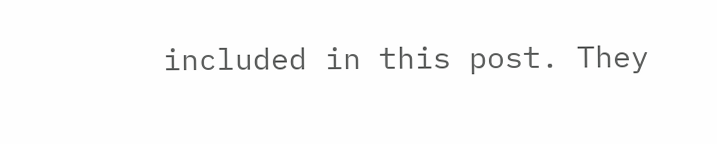included in this post. They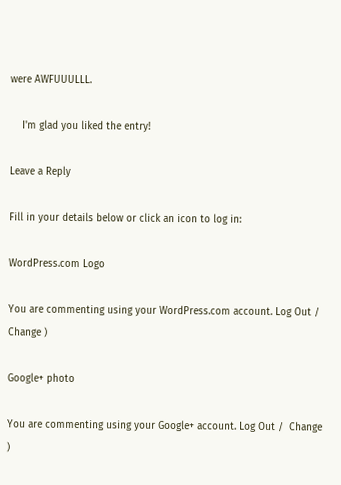were AWFUUULLL.

    I'm glad you liked the entry!

Leave a Reply

Fill in your details below or click an icon to log in:

WordPress.com Logo

You are commenting using your WordPress.com account. Log Out /  Change )

Google+ photo

You are commenting using your Google+ account. Log Out /  Change )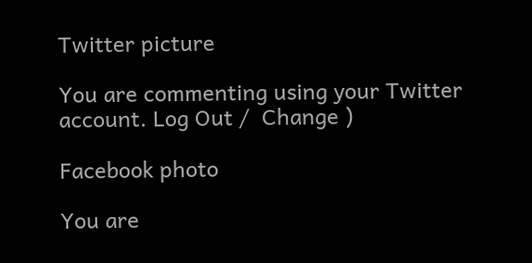Twitter picture

You are commenting using your Twitter account. Log Out /  Change )

Facebook photo

You are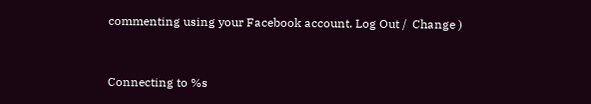commenting using your Facebook account. Log Out /  Change )


Connecting to %s